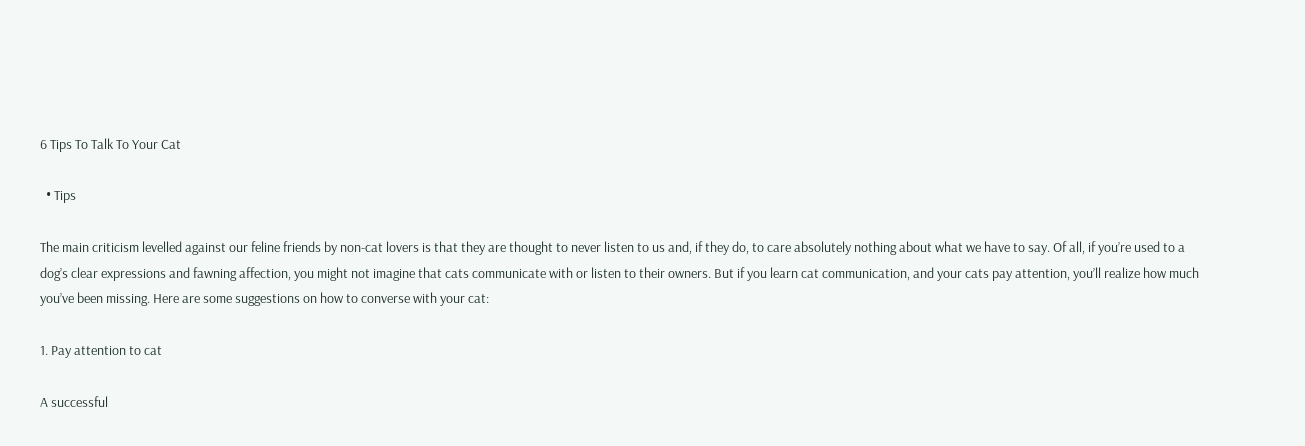6 Tips To Talk To Your Cat

  • Tips

The main criticism levelled against our feline friends by non-cat lovers is that they are thought to never listen to us and, if they do, to care absolutely nothing about what we have to say. Of all, if you’re used to a dog’s clear expressions and fawning affection, you might not imagine that cats communicate with or listen to their owners. But if you learn cat communication, and your cats pay attention, you’ll realize how much you’ve been missing. Here are some suggestions on how to converse with your cat:

1. Pay attention to cat

A successful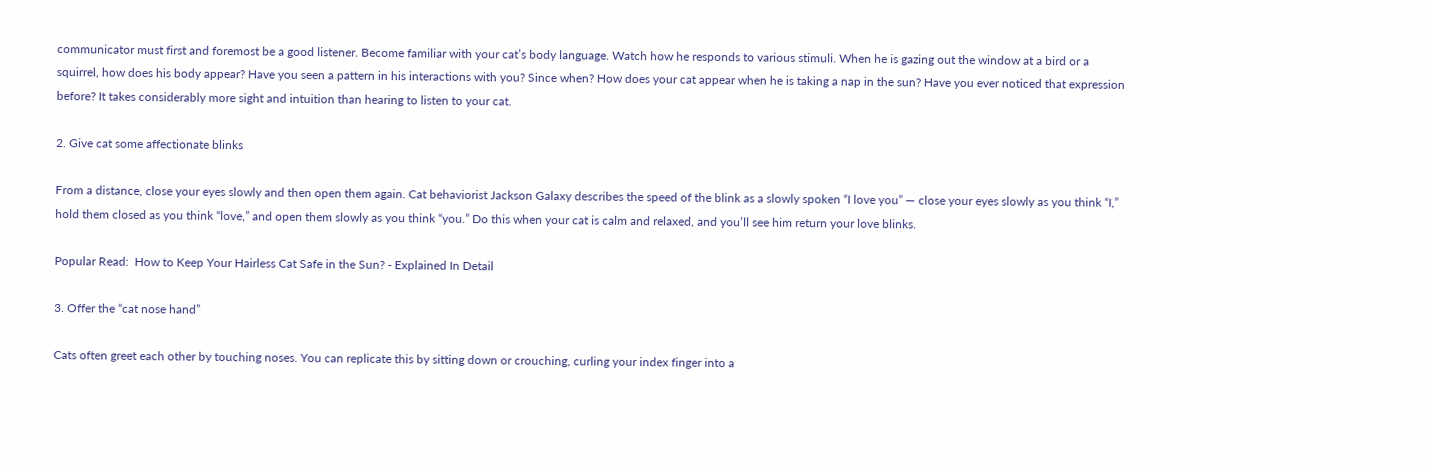communicator must first and foremost be a good listener. Become familiar with your cat’s body language. Watch how he responds to various stimuli. When he is gazing out the window at a bird or a squirrel, how does his body appear? Have you seen a pattern in his interactions with you? Since when? How does your cat appear when he is taking a nap in the sun? Have you ever noticed that expression before? It takes considerably more sight and intuition than hearing to listen to your cat.

2. Give cat some affectionate blinks

From a distance, close your eyes slowly and then open them again. Cat behaviorist Jackson Galaxy describes the speed of the blink as a slowly spoken “I love you” — close your eyes slowly as you think “I,” hold them closed as you think “love,” and open them slowly as you think “you.” Do this when your cat is calm and relaxed, and you’ll see him return your love blinks.

Popular Read:  How to Keep Your Hairless Cat Safe in the Sun? - Explained In Detail

3. Offer the “cat nose hand”

Cats often greet each other by touching noses. You can replicate this by sitting down or crouching, curling your index finger into a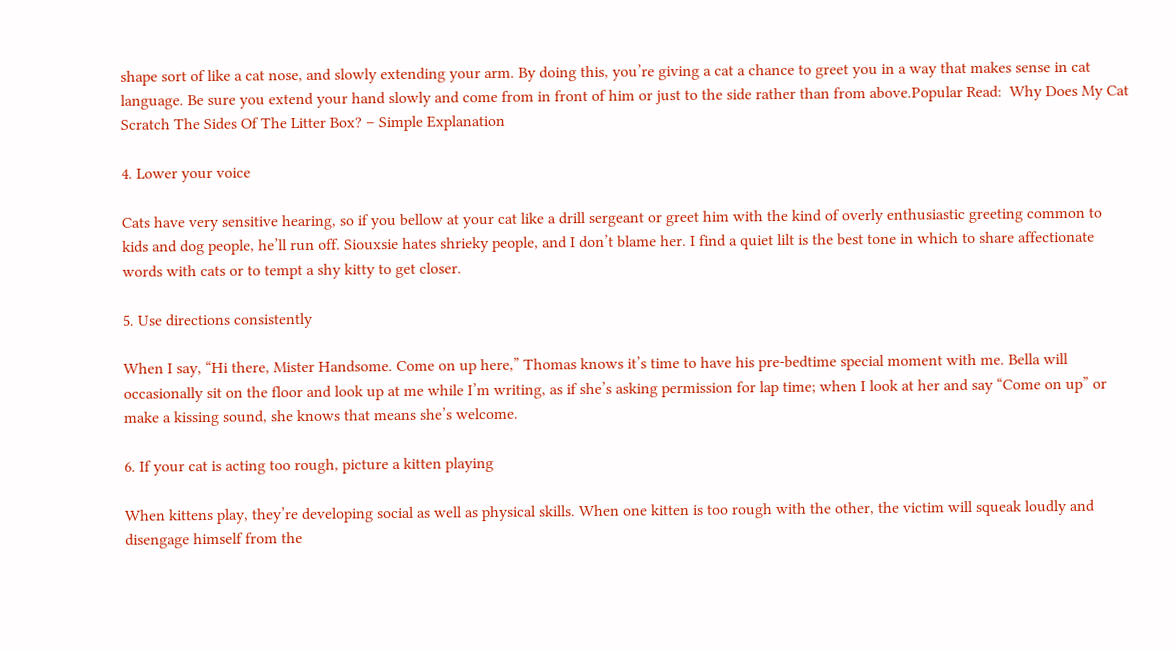shape sort of like a cat nose, and slowly extending your arm. By doing this, you’re giving a cat a chance to greet you in a way that makes sense in cat language. Be sure you extend your hand slowly and come from in front of him or just to the side rather than from above.Popular Read:  Why Does My Cat Scratch The Sides Of The Litter Box? – Simple Explanation

4. Lower your voice

Cats have very sensitive hearing, so if you bellow at your cat like a drill sergeant or greet him with the kind of overly enthusiastic greeting common to kids and dog people, he’ll run off. Siouxsie hates shrieky people, and I don’t blame her. I find a quiet lilt is the best tone in which to share affectionate words with cats or to tempt a shy kitty to get closer.

5. Use directions consistently

When I say, “Hi there, Mister Handsome. Come on up here,” Thomas knows it’s time to have his pre-bedtime special moment with me. Bella will occasionally sit on the floor and look up at me while I’m writing, as if she’s asking permission for lap time; when I look at her and say “Come on up” or make a kissing sound, she knows that means she’s welcome.

6. If your cat is acting too rough, picture a kitten playing

When kittens play, they’re developing social as well as physical skills. When one kitten is too rough with the other, the victim will squeak loudly and disengage himself from the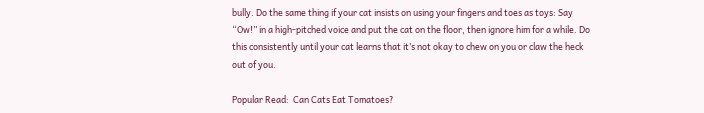bully. Do the same thing if your cat insists on using your fingers and toes as toys: Say “Ow!” in a high-pitched voice and put the cat on the floor, then ignore him for a while. Do this consistently until your cat learns that it’s not okay to chew on you or claw the heck out of you.

Popular Read:  Can Cats Eat Tomatoes?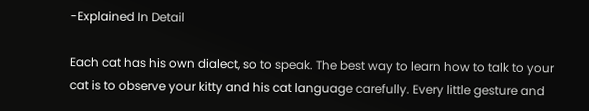-Explained In Detail

Each cat has his own dialect, so to speak. The best way to learn how to talk to your cat is to observe your kitty and his cat language carefully. Every little gesture and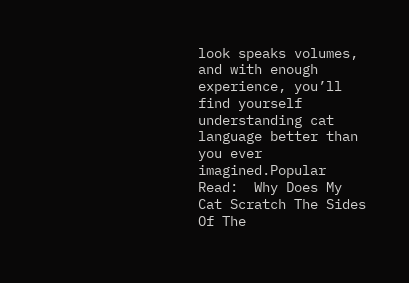look speaks volumes, and with enough experience, you’ll find yourself understanding cat language better than you ever imagined.Popular Read:  Why Does My Cat Scratch The Sides Of The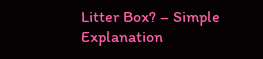Litter Box? – Simple Explanation